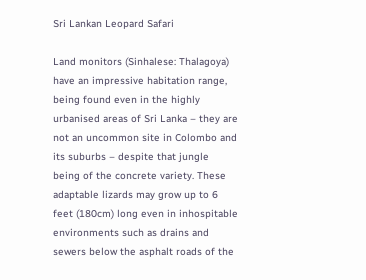Sri Lankan Leopard Safari

Land monitors (Sinhalese: Thalagoya) have an impressive habitation range, being found even in the highly urbanised areas of Sri Lanka – they are not an uncommon site in Colombo and its suburbs – despite that jungle being of the concrete variety. These adaptable lizards may grow up to 6 feet (180cm) long even in inhospitable environments such as drains and sewers below the asphalt roads of the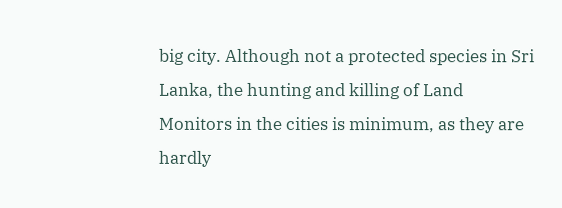big city. Although not a protected species in Sri Lanka, the hunting and killing of Land Monitors in the cities is minimum, as they are hardly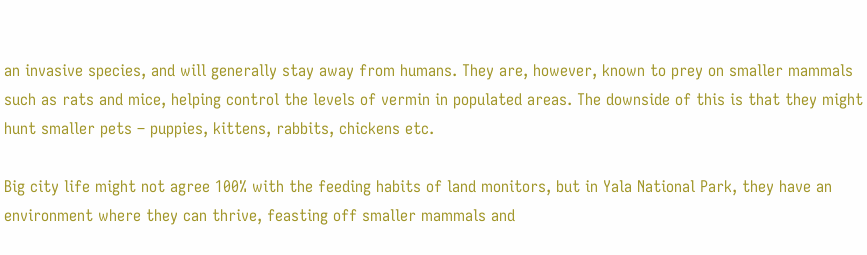an invasive species, and will generally stay away from humans. They are, however, known to prey on smaller mammals such as rats and mice, helping control the levels of vermin in populated areas. The downside of this is that they might hunt smaller pets – puppies, kittens, rabbits, chickens etc.

Big city life might not agree 100% with the feeding habits of land monitors, but in Yala National Park, they have an environment where they can thrive, feasting off smaller mammals and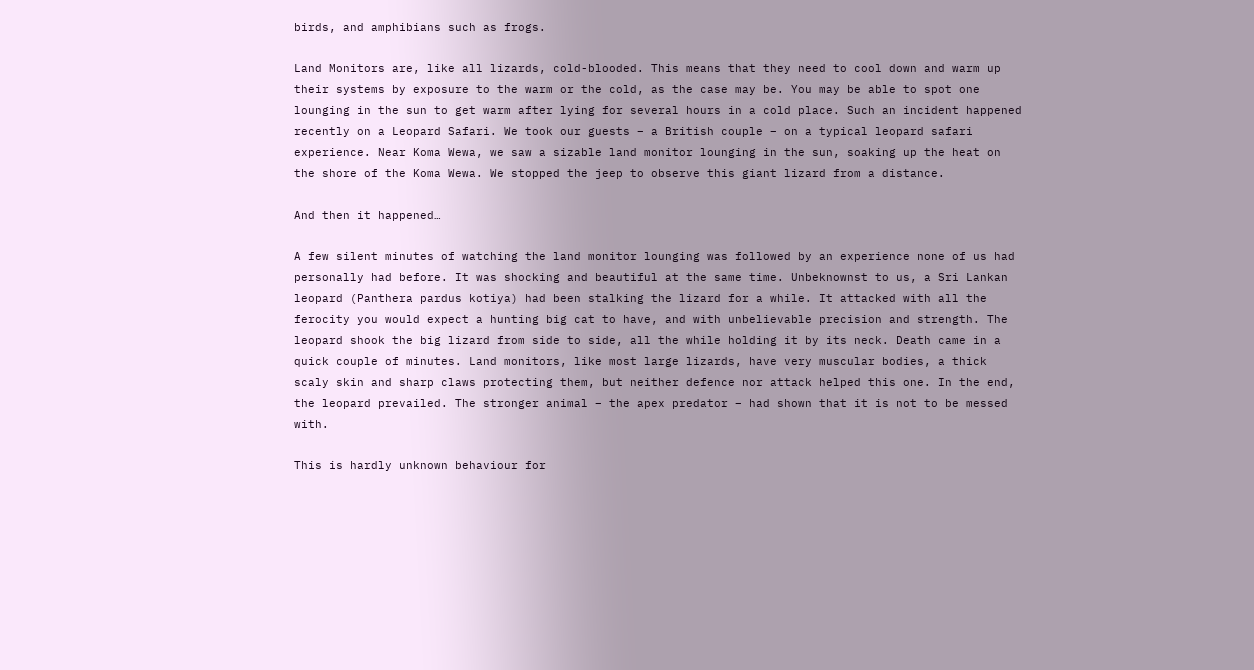birds, and amphibians such as frogs.

Land Monitors are, like all lizards, cold-blooded. This means that they need to cool down and warm up their systems by exposure to the warm or the cold, as the case may be. You may be able to spot one lounging in the sun to get warm after lying for several hours in a cold place. Such an incident happened recently on a Leopard Safari. We took our guests – a British couple – on a typical leopard safari experience. Near Koma Wewa, we saw a sizable land monitor lounging in the sun, soaking up the heat on the shore of the Koma Wewa. We stopped the jeep to observe this giant lizard from a distance.

And then it happened…

A few silent minutes of watching the land monitor lounging was followed by an experience none of us had personally had before. It was shocking and beautiful at the same time. Unbeknownst to us, a Sri Lankan leopard (Panthera pardus kotiya) had been stalking the lizard for a while. It attacked with all the ferocity you would expect a hunting big cat to have, and with unbelievable precision and strength. The leopard shook the big lizard from side to side, all the while holding it by its neck. Death came in a quick couple of minutes. Land monitors, like most large lizards, have very muscular bodies, a thick scaly skin and sharp claws protecting them, but neither defence nor attack helped this one. In the end, the leopard prevailed. The stronger animal – the apex predator – had shown that it is not to be messed with.

This is hardly unknown behaviour for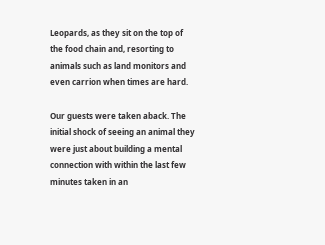Leopards, as they sit on the top of the food chain and, resorting to animals such as land monitors and even carrion when times are hard.

Our guests were taken aback. The initial shock of seeing an animal they were just about building a mental connection with within the last few minutes taken in an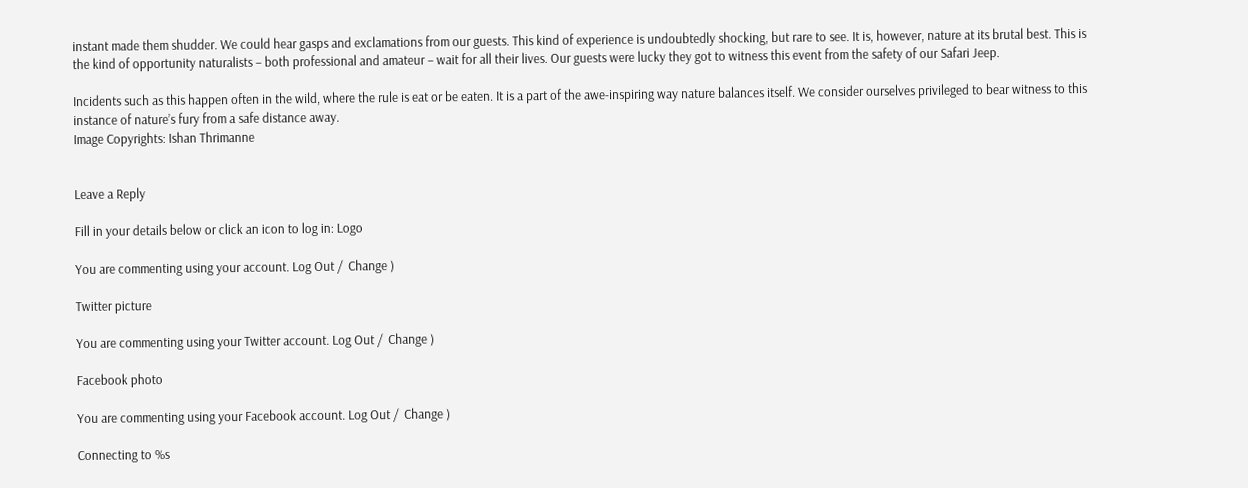instant made them shudder. We could hear gasps and exclamations from our guests. This kind of experience is undoubtedly shocking, but rare to see. It is, however, nature at its brutal best. This is the kind of opportunity naturalists – both professional and amateur – wait for all their lives. Our guests were lucky they got to witness this event from the safety of our Safari Jeep.

Incidents such as this happen often in the wild, where the rule is eat or be eaten. It is a part of the awe-inspiring way nature balances itself. We consider ourselves privileged to bear witness to this instance of nature’s fury from a safe distance away.
Image Copyrights: Ishan Thrimanne


Leave a Reply

Fill in your details below or click an icon to log in: Logo

You are commenting using your account. Log Out /  Change )

Twitter picture

You are commenting using your Twitter account. Log Out /  Change )

Facebook photo

You are commenting using your Facebook account. Log Out /  Change )

Connecting to %s